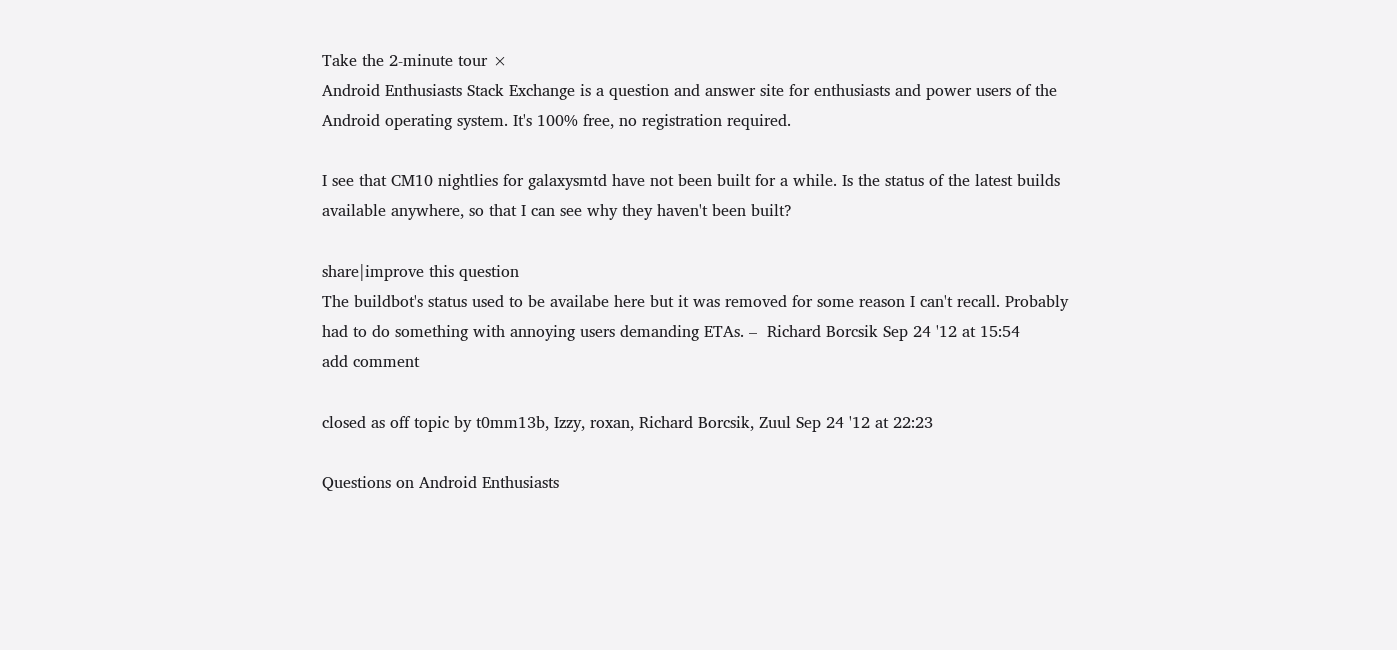Take the 2-minute tour ×
Android Enthusiasts Stack Exchange is a question and answer site for enthusiasts and power users of the Android operating system. It's 100% free, no registration required.

I see that CM10 nightlies for galaxysmtd have not been built for a while. Is the status of the latest builds available anywhere, so that I can see why they haven't been built?

share|improve this question
The buildbot's status used to be availabe here but it was removed for some reason I can't recall. Probably had to do something with annoying users demanding ETAs. –  Richard Borcsik Sep 24 '12 at 15:54
add comment

closed as off topic by t0mm13b, Izzy, roxan, Richard Borcsik, Zuul Sep 24 '12 at 22:23

Questions on Android Enthusiasts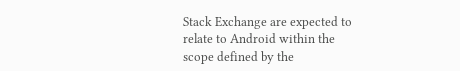Stack Exchange are expected to relate to Android within the scope defined by the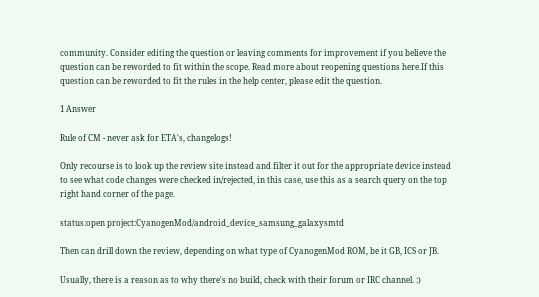community. Consider editing the question or leaving comments for improvement if you believe the question can be reworded to fit within the scope. Read more about reopening questions here.If this question can be reworded to fit the rules in the help center, please edit the question.

1 Answer

Rule of CM - never ask for ETA's, changelogs!

Only recourse is to look up the review site instead and filter it out for the appropriate device instead to see what code changes were checked in/rejected, in this case, use this as a search query on the top right hand corner of the page.

status:open project:CyanogenMod/android_device_samsung_galaxysmtd

Then can drill down the review, depending on what type of CyanogenMod ROM, be it GB, ICS or JB.

Usually, there is a reason as to why there's no build, check with their forum or IRC channel. :)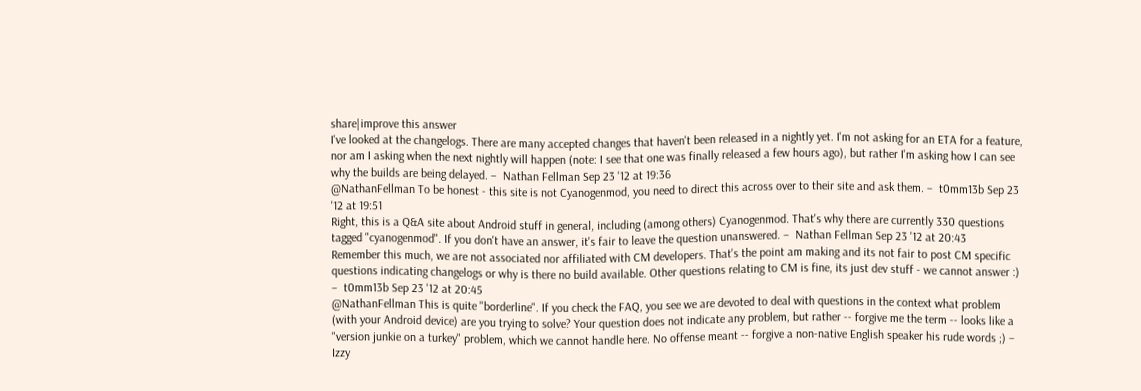share|improve this answer
I've looked at the changelogs. There are many accepted changes that haven't been released in a nightly yet. I'm not asking for an ETA for a feature, nor am I asking when the next nightly will happen (note: I see that one was finally released a few hours ago), but rather I'm asking how I can see why the builds are being delayed. –  Nathan Fellman Sep 23 '12 at 19:36
@NathanFellman To be honest - this site is not Cyanogenmod, you need to direct this across over to their site and ask them. –  t0mm13b Sep 23 '12 at 19:51
Right, this is a Q&A site about Android stuff in general, including (among others) Cyanogenmod. That's why there are currently 330 questions tagged "cyanogenmod". If you don't have an answer, it's fair to leave the question unanswered. –  Nathan Fellman Sep 23 '12 at 20:43
Remember this much, we are not associated nor affiliated with CM developers. That's the point am making and its not fair to post CM specific questions indicating changelogs or why is there no build available. Other questions relating to CM is fine, its just dev stuff - we cannot answer :) –  t0mm13b Sep 23 '12 at 20:45
@NathanFellman This is quite "borderline". If you check the FAQ, you see we are devoted to deal with questions in the context what problem (with your Android device) are you trying to solve? Your question does not indicate any problem, but rather -- forgive me the term -- looks like a "version junkie on a turkey" problem, which we cannot handle here. No offense meant -- forgive a non-native English speaker his rude words ;) –  Izzy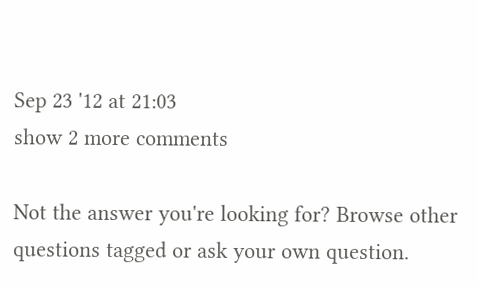Sep 23 '12 at 21:03
show 2 more comments

Not the answer you're looking for? Browse other questions tagged or ask your own question.